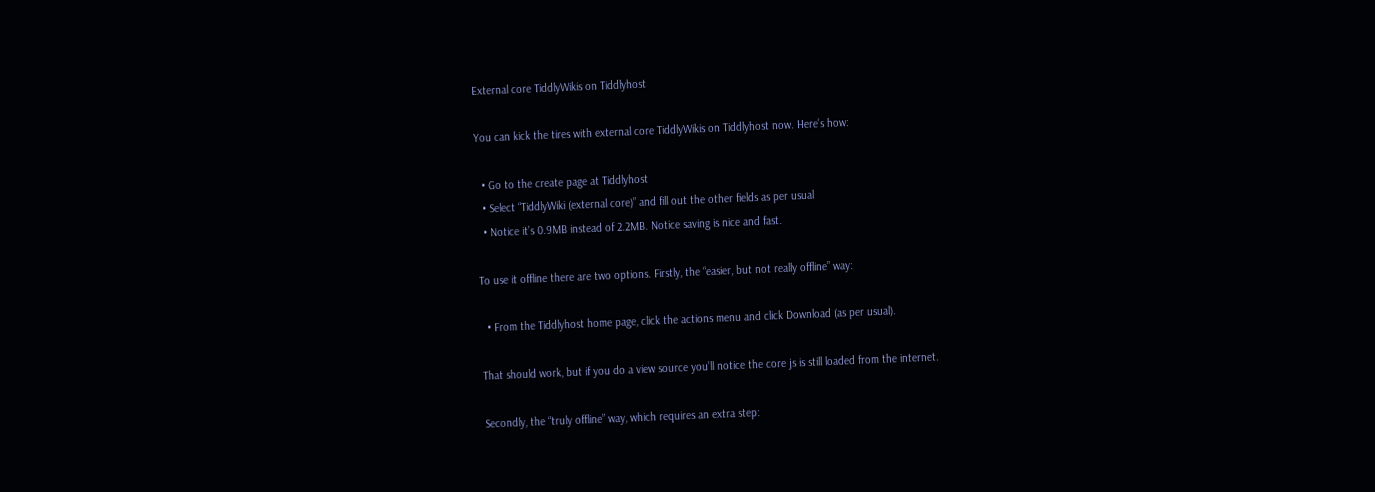External core TiddlyWikis on Tiddlyhost

You can kick the tires with external core TiddlyWikis on Tiddlyhost now. Here’s how:

  • Go to the create page at Tiddlyhost
  • Select “TiddlyWiki (external core)” and fill out the other fields as per usual
  • Notice it’s 0.9MB instead of 2.2MB. Notice saving is nice and fast.

To use it offline there are two options. Firstly, the “easier, but not really offline” way:

  • From the Tiddlyhost home page, click the actions menu and click Download (as per usual).

That should work, but if you do a view source you’ll notice the core js is still loaded from the internet.

Secondly, the “truly offline” way, which requires an extra step: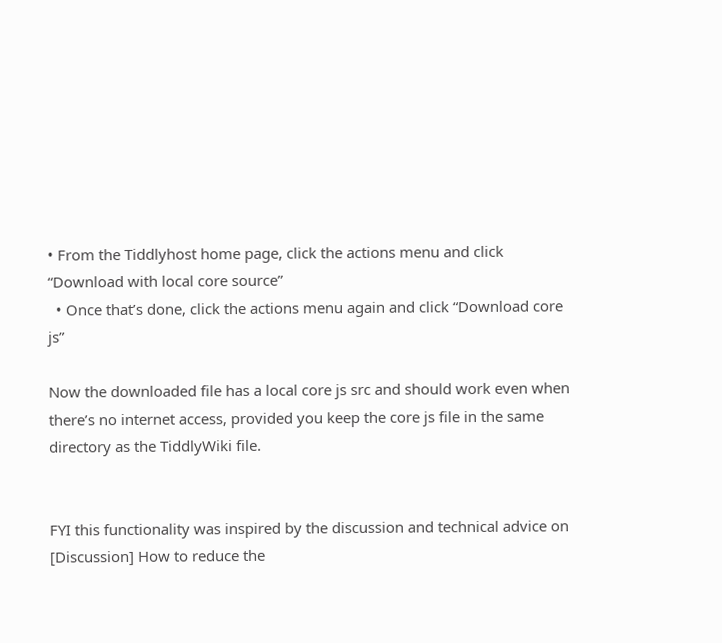• From the Tiddlyhost home page, click the actions menu and click “Download with local core source”
  • Once that’s done, click the actions menu again and click “Download core js”

Now the downloaded file has a local core js src and should work even when there’s no internet access, provided you keep the core js file in the same directory as the TiddlyWiki file.


FYI this functionality was inspired by the discussion and technical advice on [Discussion] How to reduce the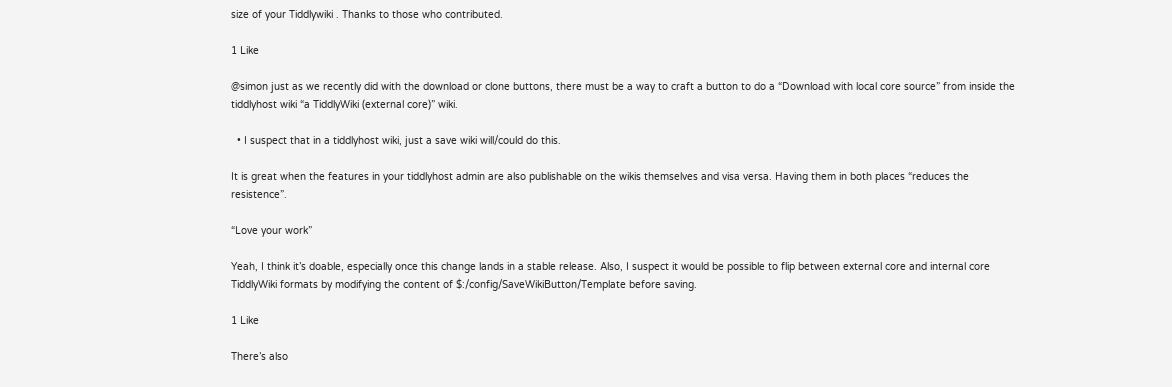size of your Tiddlywiki . Thanks to those who contributed.

1 Like

@simon just as we recently did with the download or clone buttons, there must be a way to craft a button to do a “Download with local core source” from inside the tiddlyhost wiki “a TiddlyWiki (external core)” wiki.

  • I suspect that in a tiddlyhost wiki, just a save wiki will/could do this.

It is great when the features in your tiddlyhost admin are also publishable on the wikis themselves and visa versa. Having them in both places “reduces the resistence”.

“Love your work”

Yeah, I think it’s doable, especially once this change lands in a stable release. Also, I suspect it would be possible to flip between external core and internal core TiddlyWiki formats by modifying the content of $:/config/SaveWikiButton/Template before saving.

1 Like

There’s also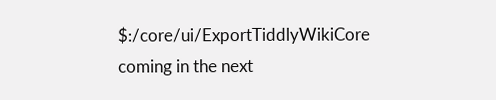$:/core/ui/ExportTiddlyWikiCore coming in the next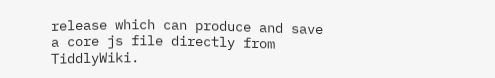release which can produce and save a core js file directly from TiddlyWiki.